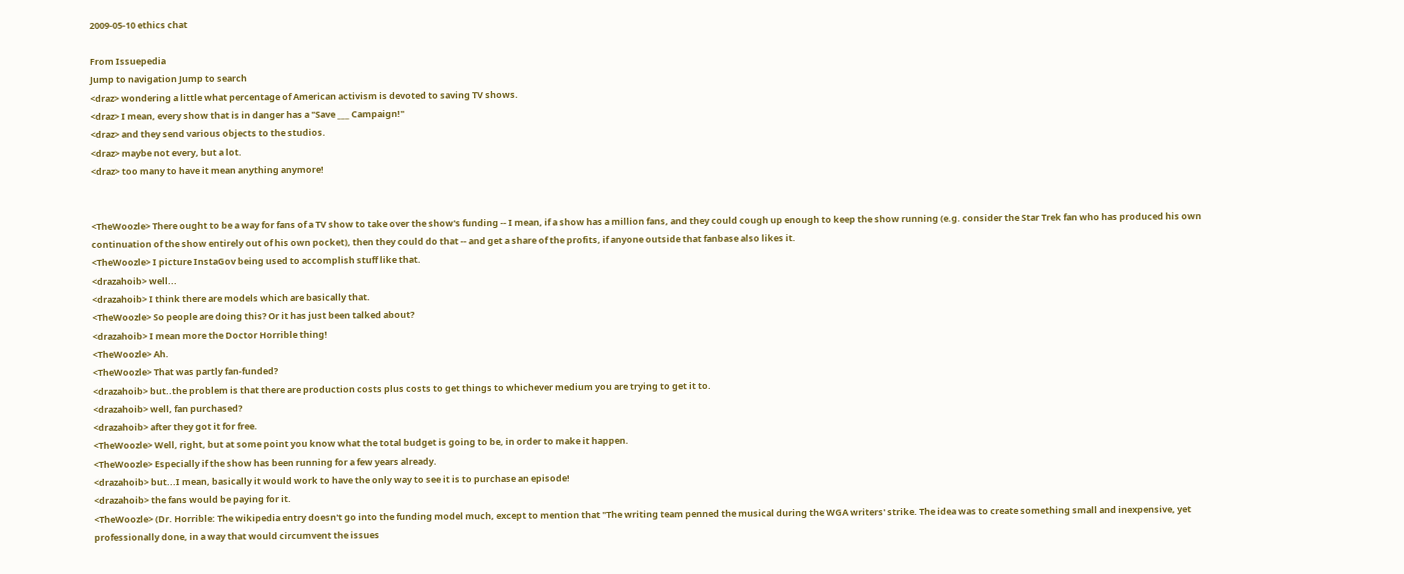2009-05-10 ethics chat

From Issuepedia
Jump to navigation Jump to search
<draz> wondering a little what percentage of American activism is devoted to saving TV shows.
<draz> I mean, every show that is in danger has a "Save ___ Campaign!"
<draz> and they send various objects to the studios.
<draz> maybe not every, but a lot.
<draz> too many to have it mean anything anymore!


<TheWoozle> There ought to be a way for fans of a TV show to take over the show's funding -- I mean, if a show has a million fans, and they could cough up enough to keep the show running (e.g. consider the Star Trek fan who has produced his own continuation of the show entirely out of his own pocket), then they could do that -- and get a share of the profits, if anyone outside that fanbase also likes it.
<TheWoozle> I picture InstaGov being used to accomplish stuff like that.
<drazahoib> well...
<drazahoib> I think there are models which are basically that.
<TheWoozle> So people are doing this? Or it has just been talked about?
<drazahoib> I mean more the Doctor Horrible thing!
<TheWoozle> Ah.
<TheWoozle> That was partly fan-funded?
<drazahoib> but..the problem is that there are production costs plus costs to get things to whichever medium you are trying to get it to.
<drazahoib> well, fan purchased?
<drazahoib> after they got it for free.
<TheWoozle> Well, right, but at some point you know what the total budget is going to be, in order to make it happen.
<TheWoozle> Especially if the show has been running for a few years already.
<drazahoib> but...I mean, basically it would work to have the only way to see it is to purchase an episode!
<drazahoib> the fans would be paying for it.
<TheWoozle> (Dr. Horrible: The wikipedia entry doesn't go into the funding model much, except to mention that "The writing team penned the musical during the WGA writers' strike. The idea was to create something small and inexpensive, yet professionally done, in a way that would circumvent the issues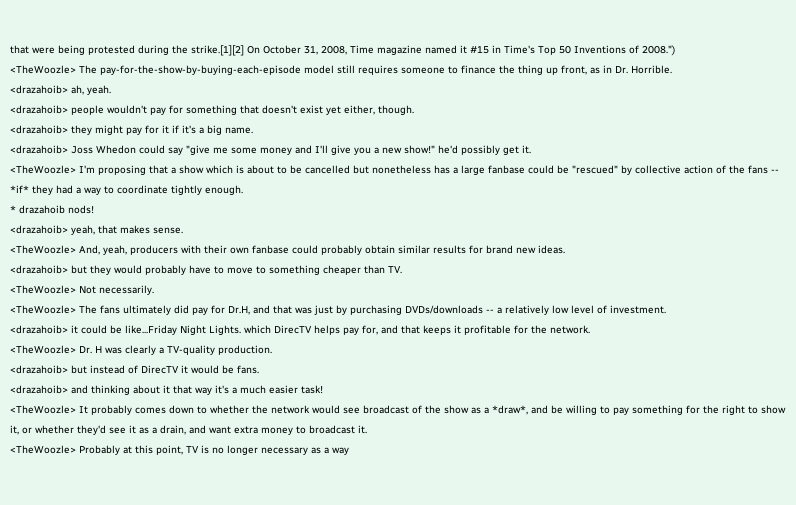that were being protested during the strike.[1][2] On October 31, 2008, Time magazine named it #15 in Time's Top 50 Inventions of 2008.")
<TheWoozle> The pay-for-the-show-by-buying-each-episode model still requires someone to finance the thing up front, as in Dr. Horrible.
<drazahoib> ah, yeah.
<drazahoib> people wouldn't pay for something that doesn't exist yet either, though.
<drazahoib> they might pay for it if it's a big name.
<drazahoib> Joss Whedon could say "give me some money and I'll give you a new show!" he'd possibly get it.
<TheWoozle> I'm proposing that a show which is about to be cancelled but nonetheless has a large fanbase could be "rescued" by collective action of the fans -- *if* they had a way to coordinate tightly enough.
* drazahoib nods!
<drazahoib> yeah, that makes sense.
<TheWoozle> And, yeah, producers with their own fanbase could probably obtain similar results for brand new ideas.
<drazahoib> but they would probably have to move to something cheaper than TV.
<TheWoozle> Not necessarily.
<TheWoozle> The fans ultimately did pay for Dr.H, and that was just by purchasing DVDs/downloads -- a relatively low level of investment.
<drazahoib> it could be like...Friday Night Lights. which DirecTV helps pay for, and that keeps it profitable for the network.
<TheWoozle> Dr. H was clearly a TV-quality production.
<drazahoib> but instead of DirecTV it would be fans.
<drazahoib> and thinking about it that way it's a much easier task!
<TheWoozle> It probably comes down to whether the network would see broadcast of the show as a *draw*, and be willing to pay something for the right to show it, or whether they'd see it as a drain, and want extra money to broadcast it.
<TheWoozle> Probably at this point, TV is no longer necessary as a way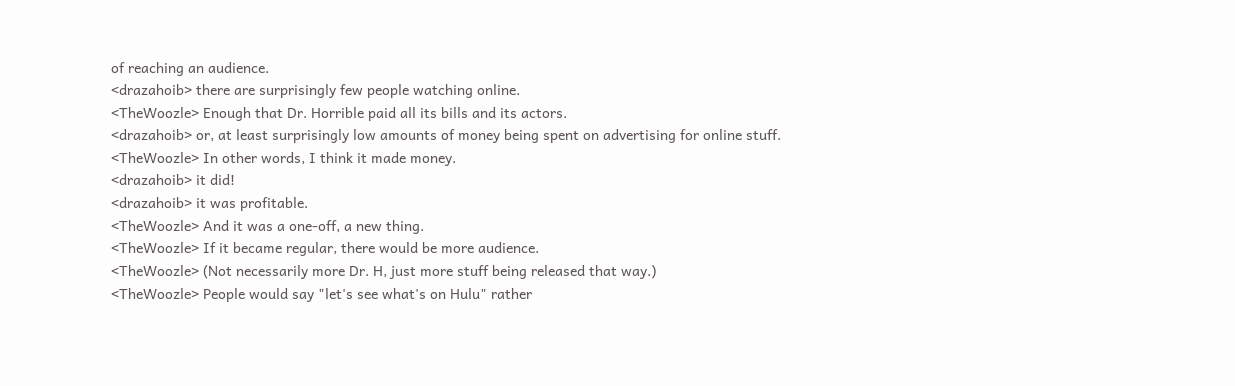of reaching an audience.
<drazahoib> there are surprisingly few people watching online.
<TheWoozle> Enough that Dr. Horrible paid all its bills and its actors.
<drazahoib> or, at least surprisingly low amounts of money being spent on advertising for online stuff.
<TheWoozle> In other words, I think it made money.
<drazahoib> it did!
<drazahoib> it was profitable.
<TheWoozle> And it was a one-off, a new thing.
<TheWoozle> If it became regular, there would be more audience.
<TheWoozle> (Not necessarily more Dr. H, just more stuff being released that way.)
<TheWoozle> People would say "let's see what's on Hulu" rather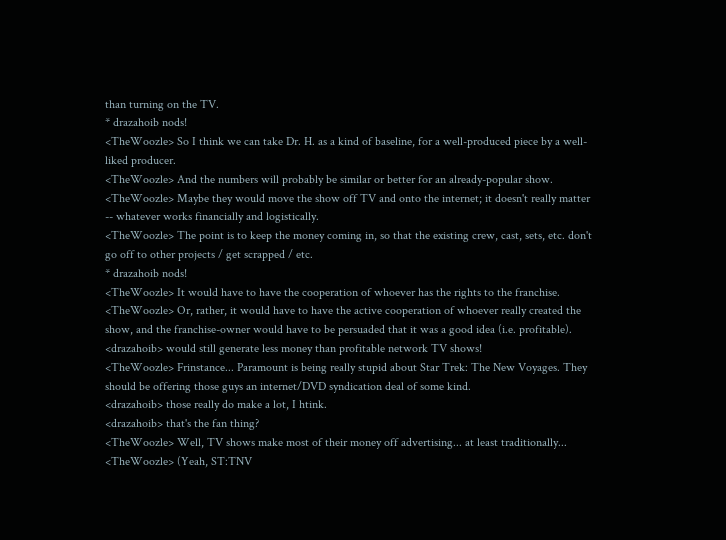than turning on the TV.
* drazahoib nods!
<TheWoozle> So I think we can take Dr. H. as a kind of baseline, for a well-produced piece by a well-liked producer.
<TheWoozle> And the numbers will probably be similar or better for an already-popular show.
<TheWoozle> Maybe they would move the show off TV and onto the internet; it doesn't really matter -- whatever works financially and logistically.
<TheWoozle> The point is to keep the money coming in, so that the existing crew, cast, sets, etc. don't go off to other projects / get scrapped / etc.
* drazahoib nods!
<TheWoozle> It would have to have the cooperation of whoever has the rights to the franchise.
<TheWoozle> Or, rather, it would have to have the active cooperation of whoever really created the show, and the franchise-owner would have to be persuaded that it was a good idea (i.e. profitable).
<drazahoib> would still generate less money than profitable network TV shows!
<TheWoozle> Frinstance... Paramount is being really stupid about Star Trek: The New Voyages. They should be offering those guys an internet/DVD syndication deal of some kind.
<drazahoib> those really do make a lot, I htink.
<drazahoib> that's the fan thing?
<TheWoozle> Well, TV shows make most of their money off advertising... at least traditionally...
<TheWoozle> (Yeah, ST:TNV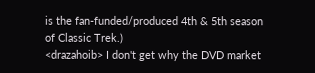is the fan-funded/produced 4th & 5th season of Classic Trek.)
<drazahoib> I don't get why the DVD market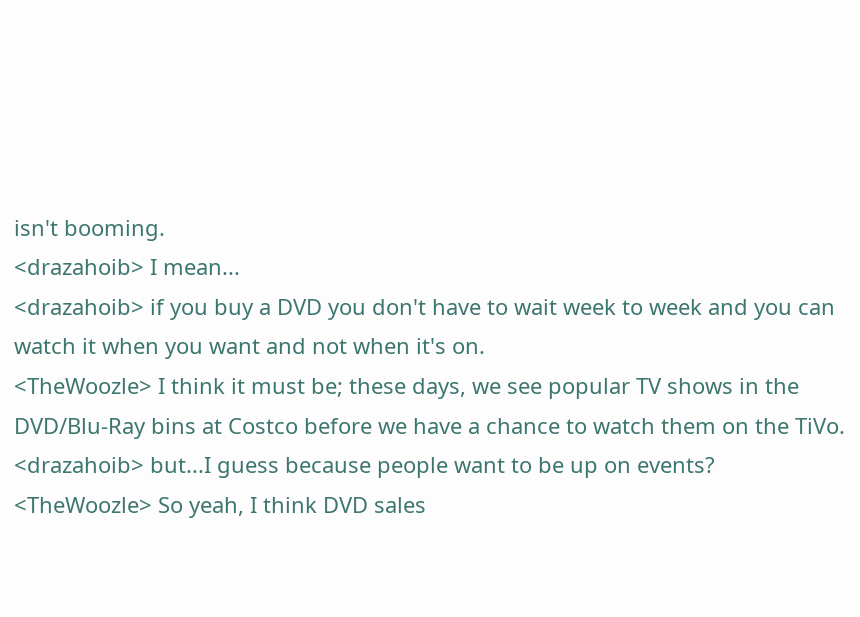isn't booming.
<drazahoib> I mean...
<drazahoib> if you buy a DVD you don't have to wait week to week and you can watch it when you want and not when it's on.
<TheWoozle> I think it must be; these days, we see popular TV shows in the DVD/Blu-Ray bins at Costco before we have a chance to watch them on the TiVo.
<drazahoib> but...I guess because people want to be up on events?
<TheWoozle> So yeah, I think DVD sales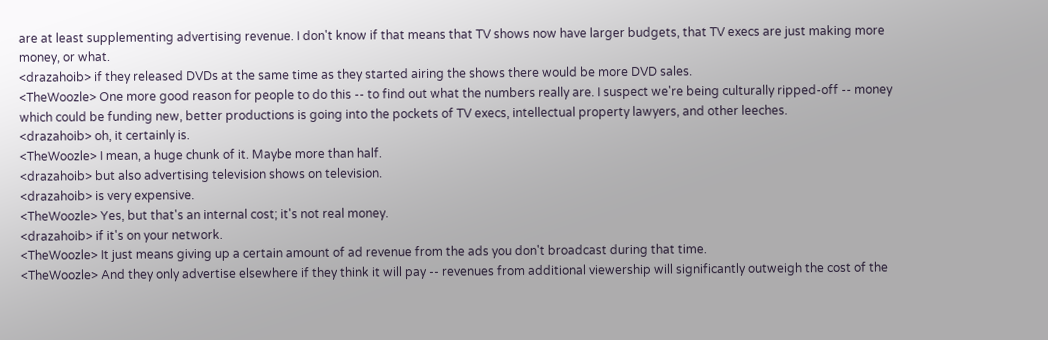are at least supplementing advertising revenue. I don't know if that means that TV shows now have larger budgets, that TV execs are just making more money, or what.
<drazahoib> if they released DVDs at the same time as they started airing the shows there would be more DVD sales.
<TheWoozle> One more good reason for people to do this -- to find out what the numbers really are. I suspect we're being culturally ripped-off -- money which could be funding new, better productions is going into the pockets of TV execs, intellectual property lawyers, and other leeches.
<drazahoib> oh, it certainly is.
<TheWoozle> I mean, a huge chunk of it. Maybe more than half.
<drazahoib> but also advertising television shows on television.
<drazahoib> is very expensive.
<TheWoozle> Yes, but that's an internal cost; it's not real money.
<drazahoib> if it's on your network.
<TheWoozle> It just means giving up a certain amount of ad revenue from the ads you don't broadcast during that time.
<TheWoozle> And they only advertise elsewhere if they think it will pay -- revenues from additional viewership will significantly outweigh the cost of the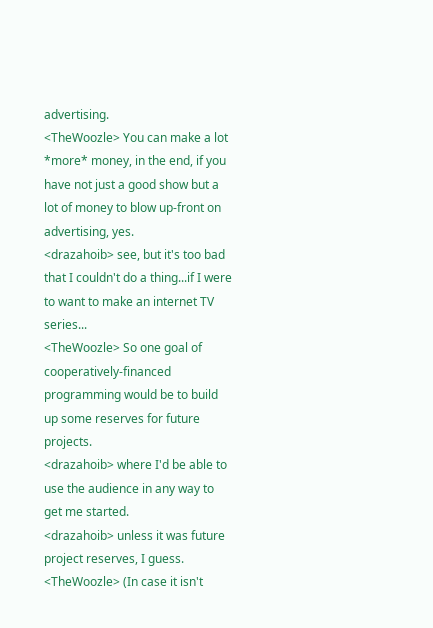advertising.
<TheWoozle> You can make a lot *more* money, in the end, if you have not just a good show but a lot of money to blow up-front on advertising, yes.
<drazahoib> see, but it's too bad that I couldn't do a thing...if I were to want to make an internet TV series...
<TheWoozle> So one goal of cooperatively-financed programming would be to build up some reserves for future projects.
<drazahoib> where I'd be able to use the audience in any way to get me started.
<drazahoib> unless it was future project reserves, I guess.
<TheWoozle> (In case it isn't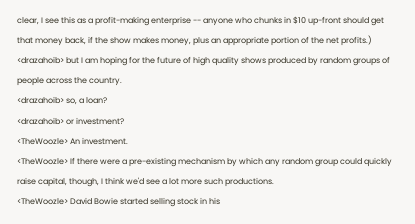clear, I see this as a profit-making enterprise -- anyone who chunks in $10 up-front should get that money back, if the show makes money, plus an appropriate portion of the net profits.)
<drazahoib> but I am hoping for the future of high quality shows produced by random groups of people across the country.
<drazahoib> so, a loan?
<drazahoib> or investment?
<TheWoozle> An investment.
<TheWoozle> If there were a pre-existing mechanism by which any random group could quickly raise capital, though, I think we'd see a lot more such productions.
<TheWoozle> David Bowie started selling stock in his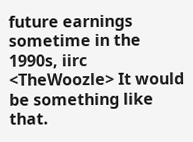future earnings sometime in the 1990s, iirc
<TheWoozle> It would be something like that.